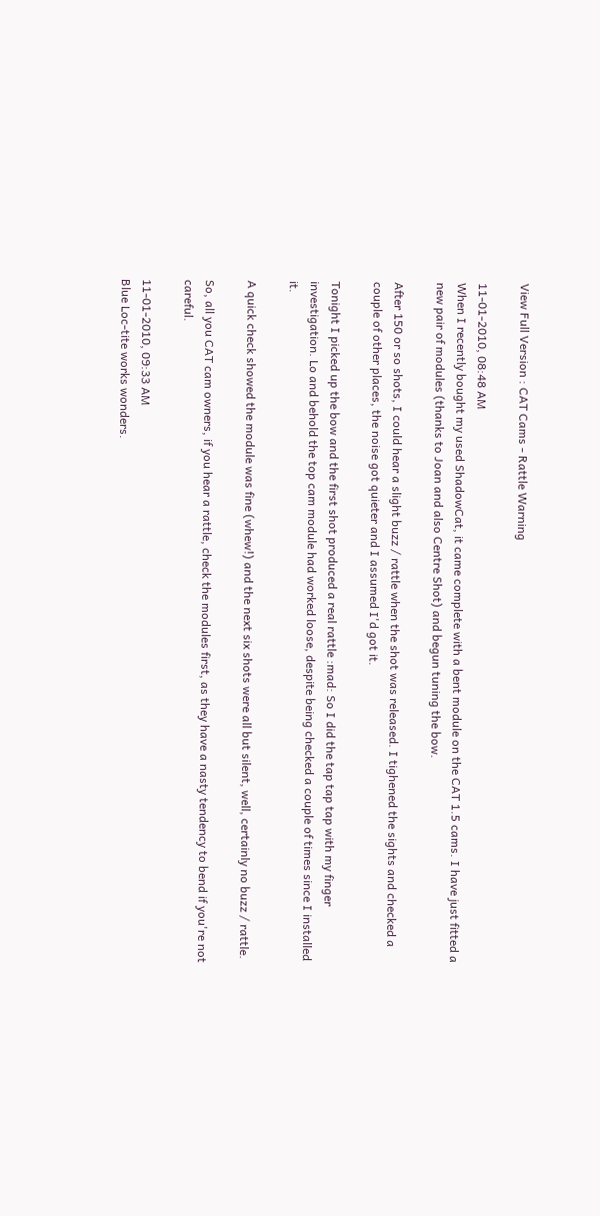View Full Version : CAT Cams - Rattle Warning

11-01-2010, 08:48 AM
When I recently bought my used ShadowCat, it came complete with a bent module on the CAT 1.5 cams. I have just fitted a new pair of modules (thanks to Joan and also Centre Shot) and begun tuning the bow.

After 150 or so shots, I could hear a slight buzz / rattle when the shot was released. I tighened the sights and checked a couple of other places, the noise got quieter and I assumed I'd got it.

Tonight I picked up the bow and the first shot produced a real rattle :mad: So I did the tap tap tap with my finger investigation. Lo and behold the top cam module had worked loose, despite being checked a couple of times since I installed it.

A quick check showed the module was fine (whew!) and the next six shots were all but silent, well, certainly no buzz / rattle.

So, all you CAT cam owners, if you hear a rattle, check the modules first, as they have a nasty tendency to bend if you're not careful.

11-01-2010, 09:33 AM
Blue Loc-tite works wonders.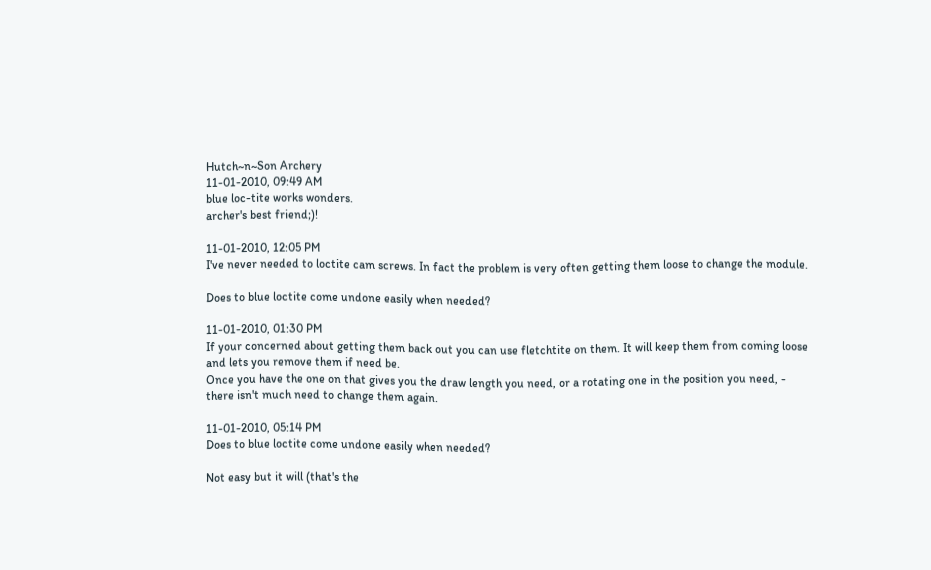Hutch~n~Son Archery
11-01-2010, 09:49 AM
blue loc-tite works wonders.
archer's best friend;)!

11-01-2010, 12:05 PM
I've never needed to loctite cam screws. In fact the problem is very often getting them loose to change the module.

Does to blue loctite come undone easily when needed?

11-01-2010, 01:30 PM
If your concerned about getting them back out you can use fletchtite on them. It will keep them from coming loose and lets you remove them if need be.
Once you have the one on that gives you the draw length you need, or a rotating one in the position you need, - there isn't much need to change them again.

11-01-2010, 05:14 PM
Does to blue loctite come undone easily when needed?

Not easy but it will (that's the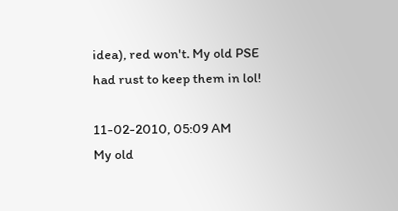idea), red won't. My old PSE had rust to keep them in lol!

11-02-2010, 05:09 AM
My old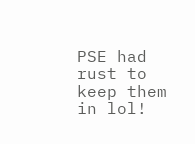PSE had rust to keep them in lol!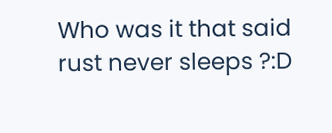Who was it that said rust never sleeps ?:D